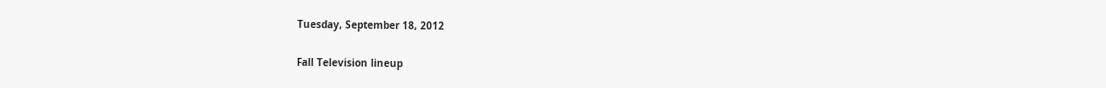Tuesday, September 18, 2012

Fall Television lineup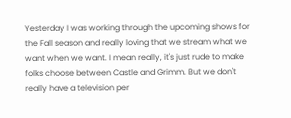Yesterday I was working through the upcoming shows for the Fall season and really loving that we stream what we want when we want. I mean really, it's just rude to make folks choose between Castle and Grimm. But we don't really have a television per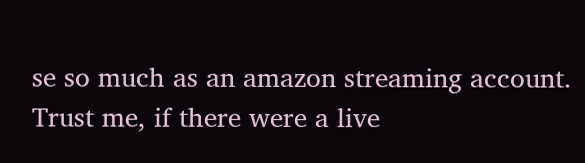se so much as an amazon streaming account. Trust me, if there were a live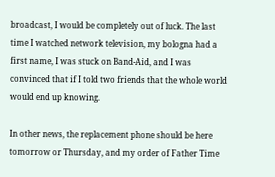broadcast, I would be completely out of luck. The last time I watched network television, my bologna had a first name, I was stuck on Band-Aid, and I was convinced that if I told two friends that the whole world would end up knowing.

In other news, the replacement phone should be here tomorrow or Thursday, and my order of Father Time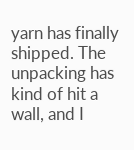yarn has finally shipped. The unpacking has kind of hit a wall, and I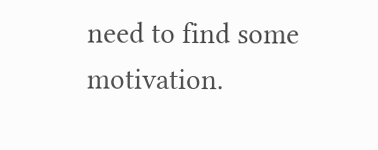need to find some motivation.